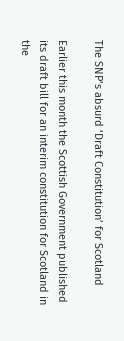The SNP’s absurd ‘Draft Constitution’ for Scotland

Earlier this month the Scottish Government published its draft bill for an interim constitution for Scotland in the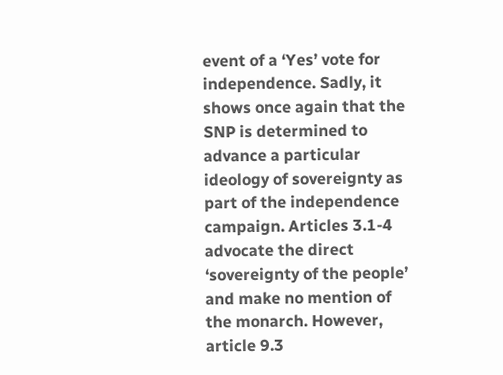event of a ‘Yes’ vote for independence. Sadly, it shows once again that the SNP is determined to advance a particular ideology of sovereignty as part of the independence campaign. Articles 3.1-4 advocate the direct ‘sovereignty of the people’ and make no mention of the monarch. However, article 9.3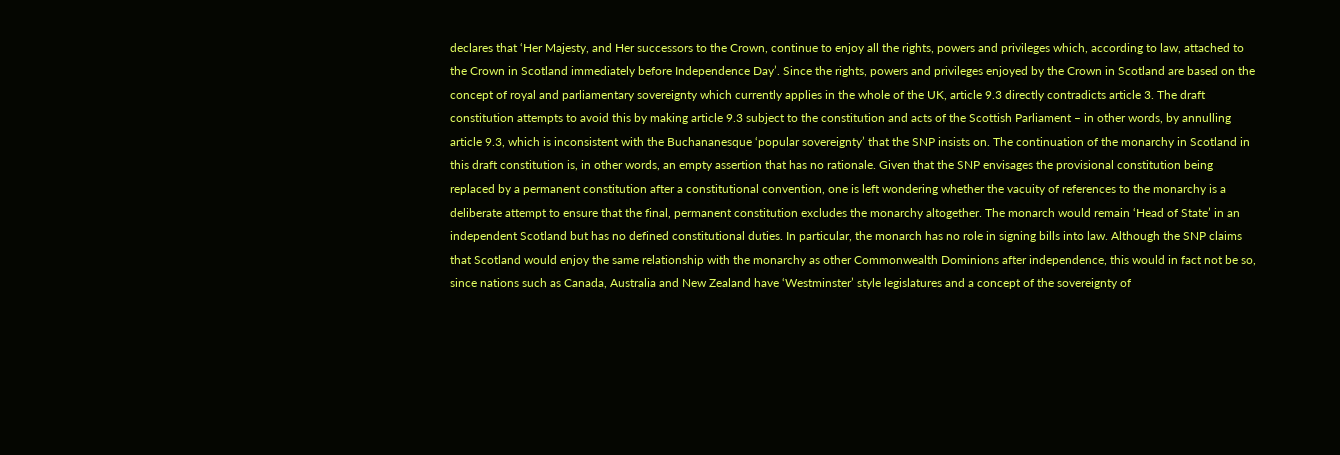declares that ‘Her Majesty, and Her successors to the Crown, continue to enjoy all the rights, powers and privileges which, according to law, attached to the Crown in Scotland immediately before Independence Day’. Since the rights, powers and privileges enjoyed by the Crown in Scotland are based on the concept of royal and parliamentary sovereignty which currently applies in the whole of the UK, article 9.3 directly contradicts article 3. The draft constitution attempts to avoid this by making article 9.3 subject to the constitution and acts of the Scottish Parliament – in other words, by annulling article 9.3, which is inconsistent with the Buchananesque ‘popular sovereignty’ that the SNP insists on. The continuation of the monarchy in Scotland in this draft constitution is, in other words, an empty assertion that has no rationale. Given that the SNP envisages the provisional constitution being replaced by a permanent constitution after a constitutional convention, one is left wondering whether the vacuity of references to the monarchy is a deliberate attempt to ensure that the final, permanent constitution excludes the monarchy altogether. The monarch would remain ‘Head of State’ in an independent Scotland but has no defined constitutional duties. In particular, the monarch has no role in signing bills into law. Although the SNP claims that Scotland would enjoy the same relationship with the monarchy as other Commonwealth Dominions after independence, this would in fact not be so, since nations such as Canada, Australia and New Zealand have ‘Westminster’ style legislatures and a concept of the sovereignty of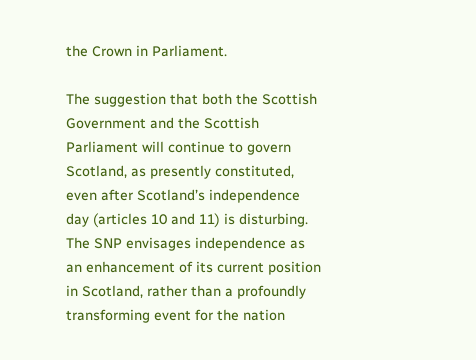the Crown in Parliament.

The suggestion that both the Scottish Government and the Scottish Parliament will continue to govern Scotland, as presently constituted, even after Scotland’s independence day (articles 10 and 11) is disturbing. The SNP envisages independence as an enhancement of its current position in Scotland, rather than a profoundly transforming event for the nation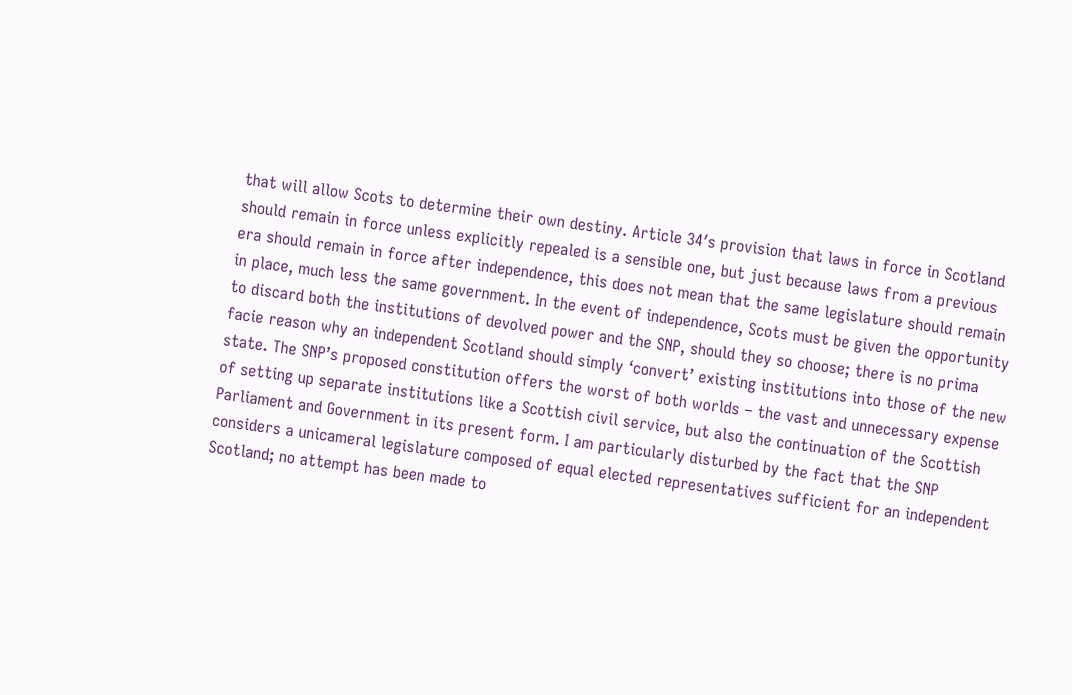that will allow Scots to determine their own destiny. Article 34′s provision that laws in force in Scotland should remain in force unless explicitly repealed is a sensible one, but just because laws from a previous era should remain in force after independence, this does not mean that the same legislature should remain in place, much less the same government. In the event of independence, Scots must be given the opportunity to discard both the institutions of devolved power and the SNP, should they so choose; there is no prima facie reason why an independent Scotland should simply ‘convert’ existing institutions into those of the new state. The SNP’s proposed constitution offers the worst of both worlds – the vast and unnecessary expense of setting up separate institutions like a Scottish civil service, but also the continuation of the Scottish Parliament and Government in its present form. I am particularly disturbed by the fact that the SNP considers a unicameral legislature composed of equal elected representatives sufficient for an independent Scotland; no attempt has been made to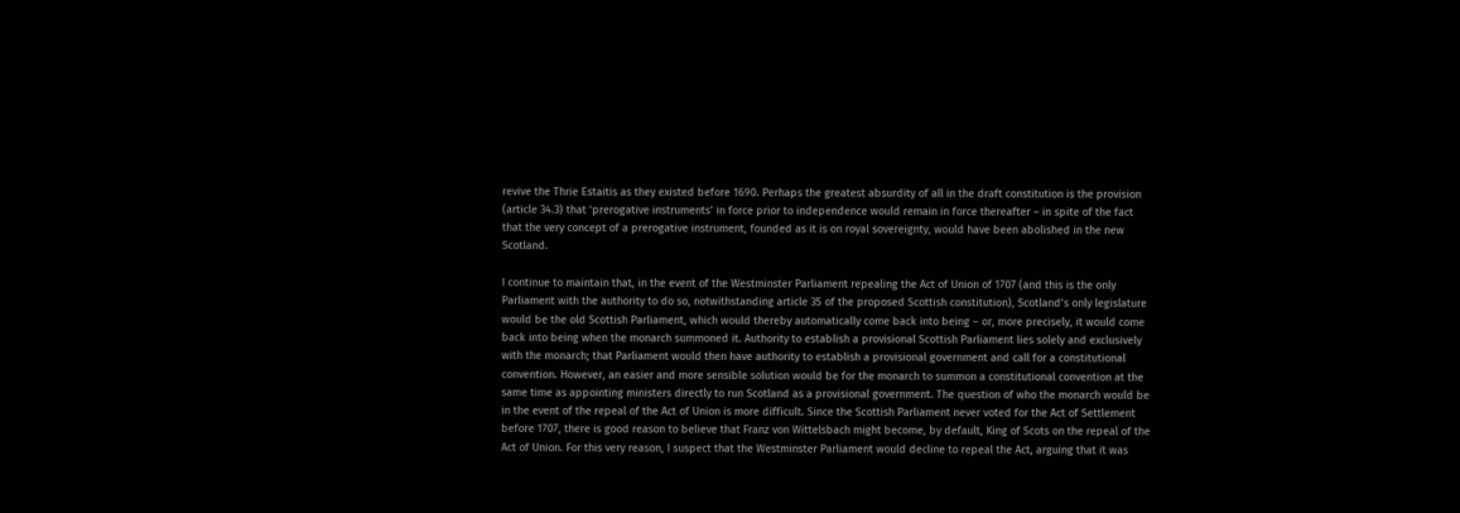revive the Thrie Estaitis as they existed before 1690. Perhaps the greatest absurdity of all in the draft constitution is the provision (article 34.3) that ‘prerogative instruments’ in force prior to independence would remain in force thereafter – in spite of the fact that the very concept of a prerogative instrument, founded as it is on royal sovereignty, would have been abolished in the new Scotland.

I continue to maintain that, in the event of the Westminster Parliament repealing the Act of Union of 1707 (and this is the only Parliament with the authority to do so, notwithstanding article 35 of the proposed Scottish constitution), Scotland’s only legislature would be the old Scottish Parliament, which would thereby automatically come back into being – or, more precisely, it would come back into being when the monarch summoned it. Authority to establish a provisional Scottish Parliament lies solely and exclusively with the monarch; that Parliament would then have authority to establish a provisional government and call for a constitutional convention. However, an easier and more sensible solution would be for the monarch to summon a constitutional convention at the same time as appointing ministers directly to run Scotland as a provisional government. The question of who the monarch would be in the event of the repeal of the Act of Union is more difficult. Since the Scottish Parliament never voted for the Act of Settlement before 1707, there is good reason to believe that Franz von Wittelsbach might become, by default, King of Scots on the repeal of the Act of Union. For this very reason, I suspect that the Westminster Parliament would decline to repeal the Act, arguing that it was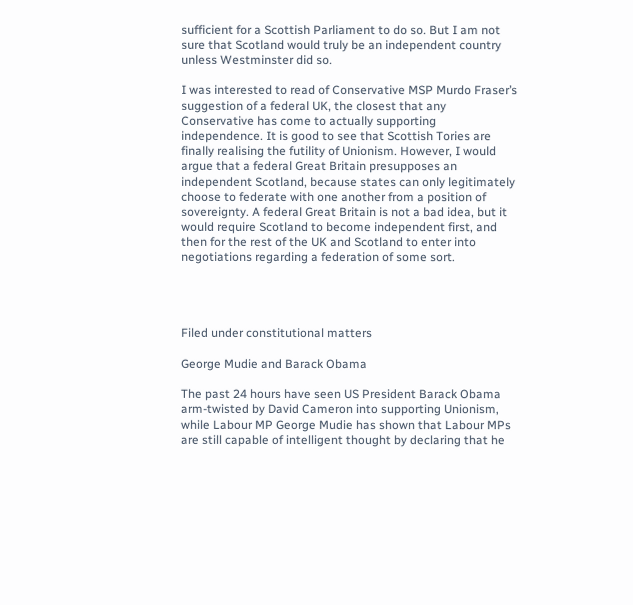sufficient for a Scottish Parliament to do so. But I am not sure that Scotland would truly be an independent country unless Westminster did so.

I was interested to read of Conservative MSP Murdo Fraser’s suggestion of a federal UK, the closest that any Conservative has come to actually supporting independence. It is good to see that Scottish Tories are finally realising the futility of Unionism. However, I would argue that a federal Great Britain presupposes an independent Scotland, because states can only legitimately choose to federate with one another from a position of sovereignty. A federal Great Britain is not a bad idea, but it would require Scotland to become independent first, and then for the rest of the UK and Scotland to enter into negotiations regarding a federation of some sort.




Filed under constitutional matters

George Mudie and Barack Obama

The past 24 hours have seen US President Barack Obama arm-twisted by David Cameron into supporting Unionism, while Labour MP George Mudie has shown that Labour MPs are still capable of intelligent thought by declaring that he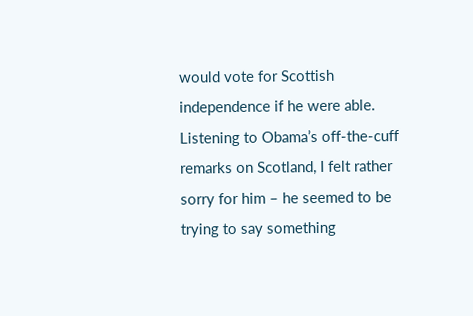would vote for Scottish independence if he were able. Listening to Obama’s off-the-cuff remarks on Scotland, I felt rather sorry for him – he seemed to be trying to say something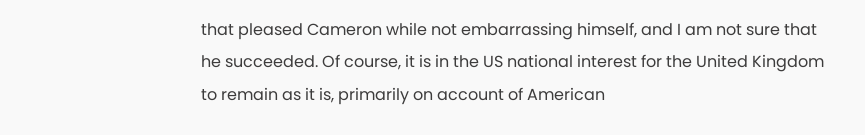that pleased Cameron while not embarrassing himself, and I am not sure that he succeeded. Of course, it is in the US national interest for the United Kingdom to remain as it is, primarily on account of American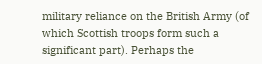military reliance on the British Army (of which Scottish troops form such a significant part). Perhaps the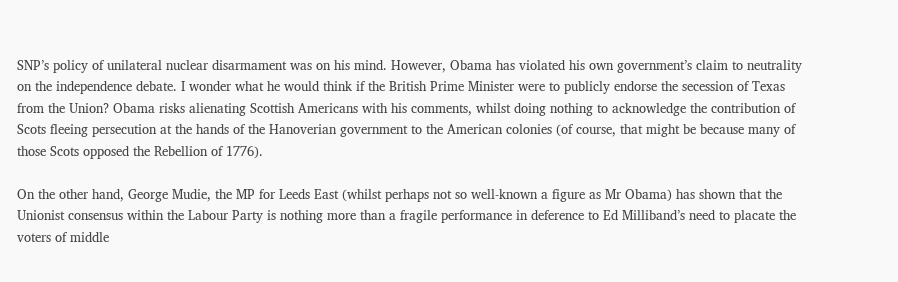SNP’s policy of unilateral nuclear disarmament was on his mind. However, Obama has violated his own government’s claim to neutrality on the independence debate. I wonder what he would think if the British Prime Minister were to publicly endorse the secession of Texas from the Union? Obama risks alienating Scottish Americans with his comments, whilst doing nothing to acknowledge the contribution of Scots fleeing persecution at the hands of the Hanoverian government to the American colonies (of course, that might be because many of those Scots opposed the Rebellion of 1776).

On the other hand, George Mudie, the MP for Leeds East (whilst perhaps not so well-known a figure as Mr Obama) has shown that the Unionist consensus within the Labour Party is nothing more than a fragile performance in deference to Ed Milliband’s need to placate the voters of middle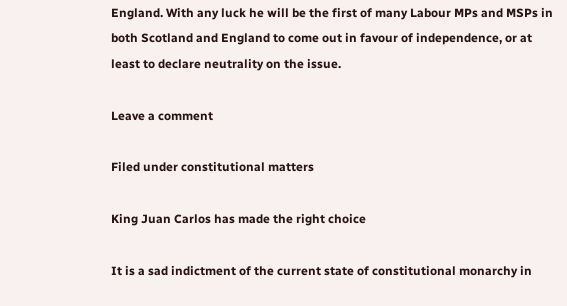England. With any luck he will be the first of many Labour MPs and MSPs in both Scotland and England to come out in favour of independence, or at least to declare neutrality on the issue.

Leave a comment

Filed under constitutional matters

King Juan Carlos has made the right choice

It is a sad indictment of the current state of constitutional monarchy in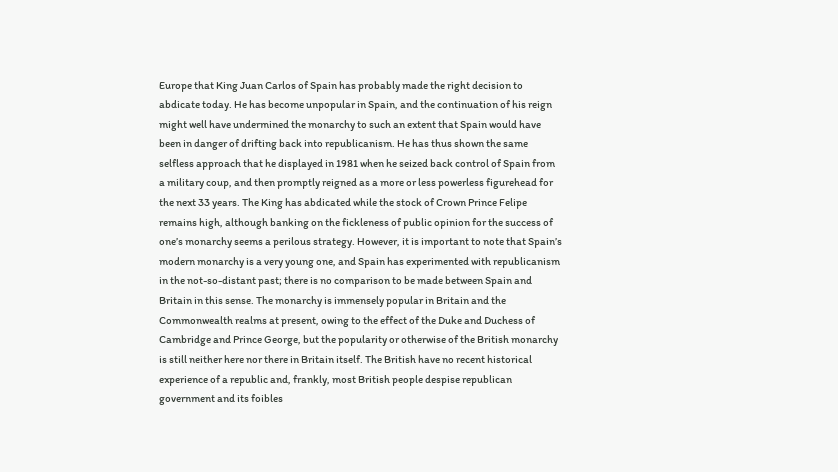Europe that King Juan Carlos of Spain has probably made the right decision to abdicate today. He has become unpopular in Spain, and the continuation of his reign might well have undermined the monarchy to such an extent that Spain would have been in danger of drifting back into republicanism. He has thus shown the same selfless approach that he displayed in 1981 when he seized back control of Spain from a military coup, and then promptly reigned as a more or less powerless figurehead for the next 33 years. The King has abdicated while the stock of Crown Prince Felipe remains high, although banking on the fickleness of public opinion for the success of one’s monarchy seems a perilous strategy. However, it is important to note that Spain’s modern monarchy is a very young one, and Spain has experimented with republicanism in the not-so-distant past; there is no comparison to be made between Spain and Britain in this sense. The monarchy is immensely popular in Britain and the Commonwealth realms at present, owing to the effect of the Duke and Duchess of Cambridge and Prince George, but the popularity or otherwise of the British monarchy is still neither here nor there in Britain itself. The British have no recent historical experience of a republic and, frankly, most British people despise republican government and its foibles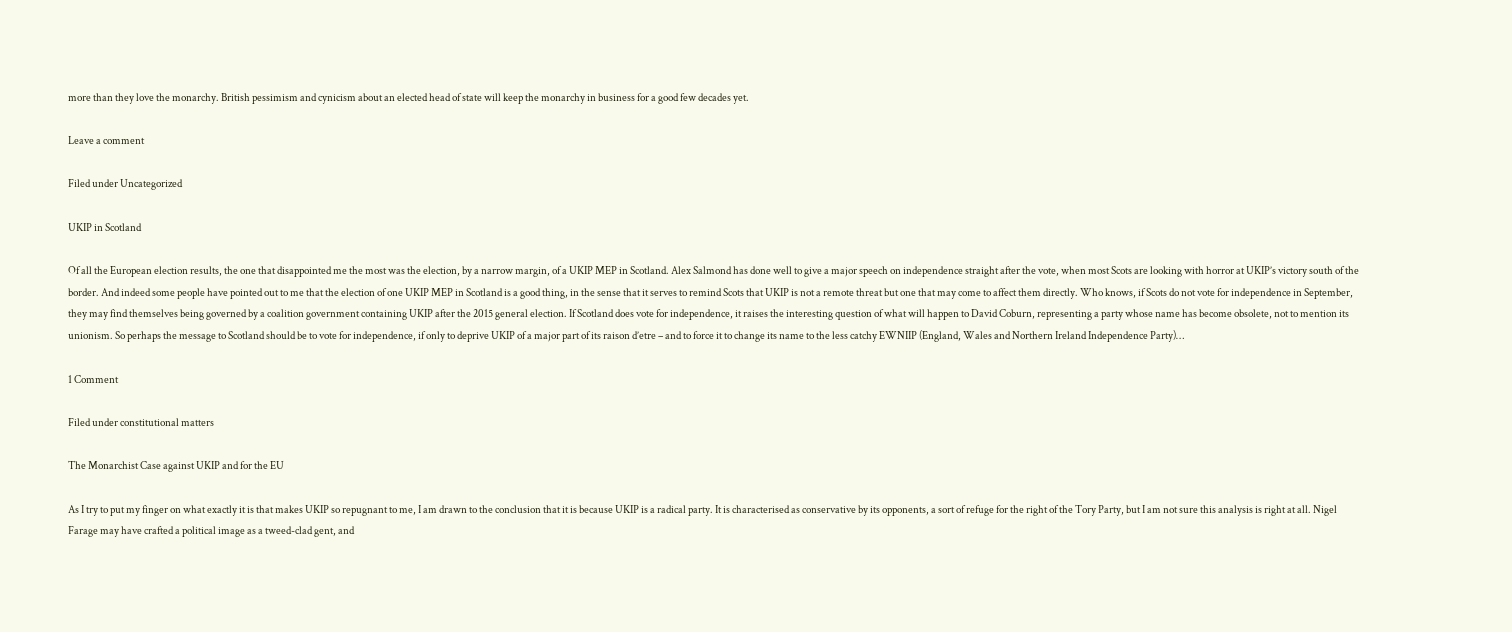more than they love the monarchy. British pessimism and cynicism about an elected head of state will keep the monarchy in business for a good few decades yet.

Leave a comment

Filed under Uncategorized

UKIP in Scotland

Of all the European election results, the one that disappointed me the most was the election, by a narrow margin, of a UKIP MEP in Scotland. Alex Salmond has done well to give a major speech on independence straight after the vote, when most Scots are looking with horror at UKIP’s victory south of the border. And indeed some people have pointed out to me that the election of one UKIP MEP in Scotland is a good thing, in the sense that it serves to remind Scots that UKIP is not a remote threat but one that may come to affect them directly. Who knows, if Scots do not vote for independence in September, they may find themselves being governed by a coalition government containing UKIP after the 2015 general election. If Scotland does vote for independence, it raises the interesting question of what will happen to David Coburn, representing a party whose name has become obsolete, not to mention its unionism. So perhaps the message to Scotland should be to vote for independence, if only to deprive UKIP of a major part of its raison d’etre – and to force it to change its name to the less catchy EWNIIP (England, Wales and Northern Ireland Independence Party)…

1 Comment

Filed under constitutional matters

The Monarchist Case against UKIP and for the EU

As I try to put my finger on what exactly it is that makes UKIP so repugnant to me, I am drawn to the conclusion that it is because UKIP is a radical party. It is characterised as conservative by its opponents, a sort of refuge for the right of the Tory Party, but I am not sure this analysis is right at all. Nigel Farage may have crafted a political image as a tweed-clad gent, and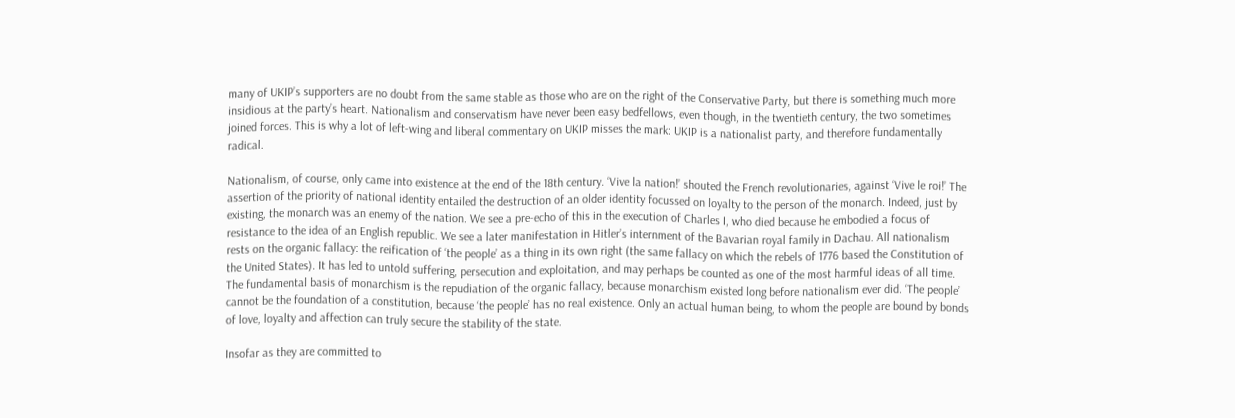many of UKIP’s supporters are no doubt from the same stable as those who are on the right of the Conservative Party, but there is something much more insidious at the party’s heart. Nationalism and conservatism have never been easy bedfellows, even though, in the twentieth century, the two sometimes joined forces. This is why a lot of left-wing and liberal commentary on UKIP misses the mark: UKIP is a nationalist party, and therefore fundamentally radical.

Nationalism, of course, only came into existence at the end of the 18th century. ‘Vive la nation!’ shouted the French revolutionaries, against ‘Vive le roi!’ The assertion of the priority of national identity entailed the destruction of an older identity focussed on loyalty to the person of the monarch. Indeed, just by existing, the monarch was an enemy of the nation. We see a pre-echo of this in the execution of Charles I, who died because he embodied a focus of resistance to the idea of an English republic. We see a later manifestation in Hitler’s internment of the Bavarian royal family in Dachau. All nationalism rests on the organic fallacy: the reification of ‘the people’ as a thing in its own right (the same fallacy on which the rebels of 1776 based the Constitution of the United States). It has led to untold suffering, persecution and exploitation, and may perhaps be counted as one of the most harmful ideas of all time. The fundamental basis of monarchism is the repudiation of the organic fallacy, because monarchism existed long before nationalism ever did. ‘The people’ cannot be the foundation of a constitution, because ‘the people’ has no real existence. Only an actual human being, to whom the people are bound by bonds of love, loyalty and affection can truly secure the stability of the state.

Insofar as they are committed to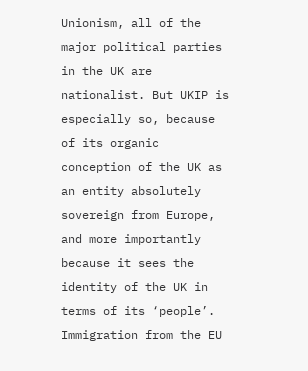Unionism, all of the major political parties in the UK are nationalist. But UKIP is especially so, because of its organic conception of the UK as an entity absolutely sovereign from Europe, and more importantly because it sees the identity of the UK in terms of its ‘people’. Immigration from the EU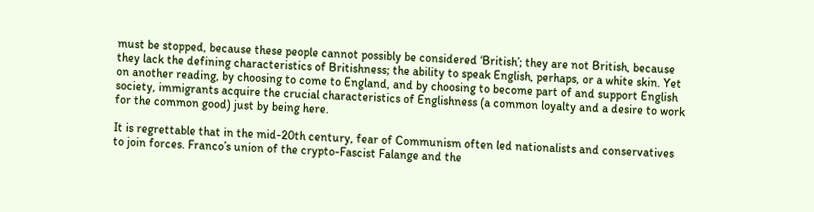must be stopped, because these people cannot possibly be considered ‘British’; they are not British, because they lack the defining characteristics of Britishness; the ability to speak English, perhaps, or a white skin. Yet on another reading, by choosing to come to England, and by choosing to become part of and support English society, immigrants acquire the crucial characteristics of Englishness (a common loyalty and a desire to work for the common good) just by being here.

It is regrettable that in the mid-20th century, fear of Communism often led nationalists and conservatives to join forces. Franco’s union of the crypto-Fascist Falange and the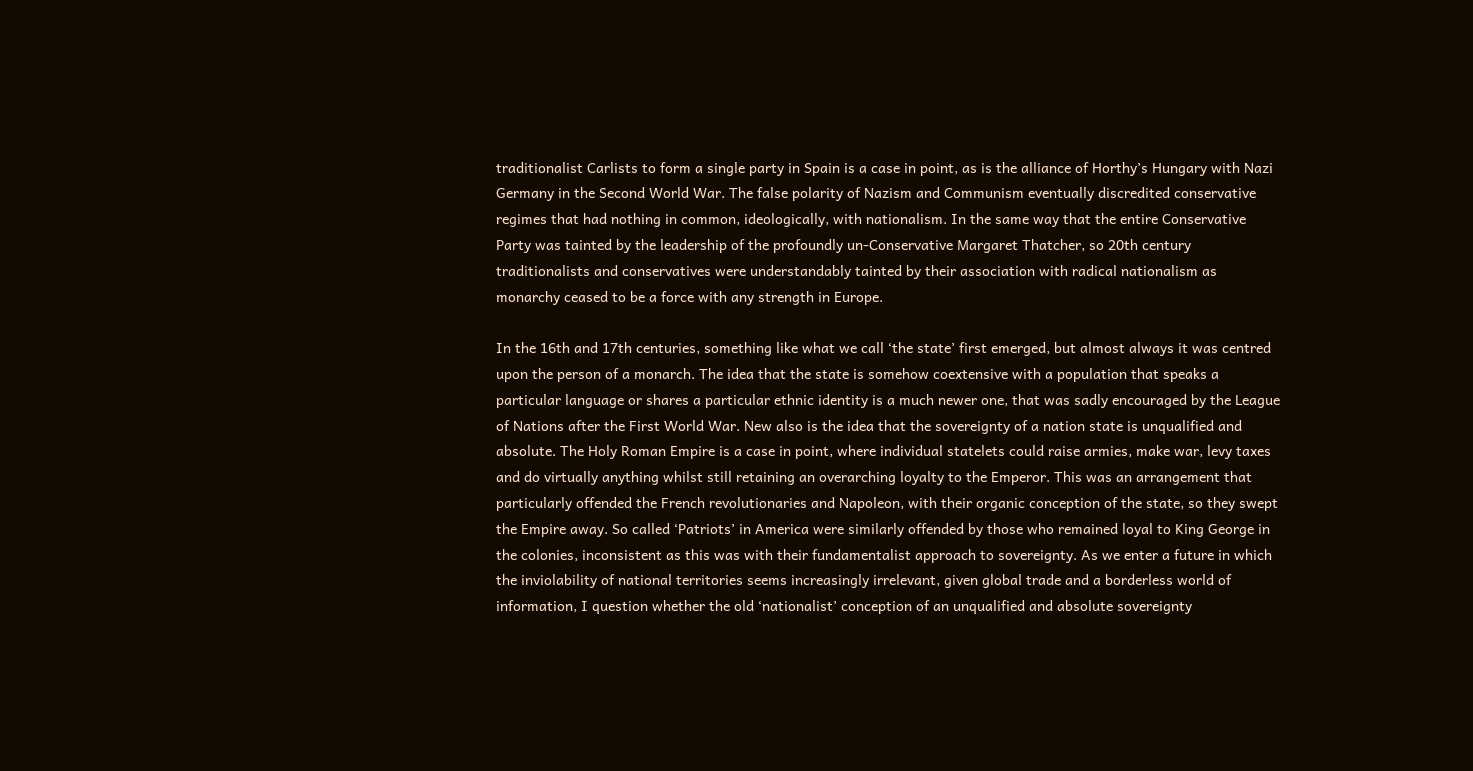traditionalist Carlists to form a single party in Spain is a case in point, as is the alliance of Horthy’s Hungary with Nazi Germany in the Second World War. The false polarity of Nazism and Communism eventually discredited conservative regimes that had nothing in common, ideologically, with nationalism. In the same way that the entire Conservative Party was tainted by the leadership of the profoundly un-Conservative Margaret Thatcher, so 20th century traditionalists and conservatives were understandably tainted by their association with radical nationalism as monarchy ceased to be a force with any strength in Europe.

In the 16th and 17th centuries, something like what we call ‘the state’ first emerged, but almost always it was centred upon the person of a monarch. The idea that the state is somehow coextensive with a population that speaks a particular language or shares a particular ethnic identity is a much newer one, that was sadly encouraged by the League of Nations after the First World War. New also is the idea that the sovereignty of a nation state is unqualified and absolute. The Holy Roman Empire is a case in point, where individual statelets could raise armies, make war, levy taxes and do virtually anything whilst still retaining an overarching loyalty to the Emperor. This was an arrangement that particularly offended the French revolutionaries and Napoleon, with their organic conception of the state, so they swept the Empire away. So called ‘Patriots’ in America were similarly offended by those who remained loyal to King George in the colonies, inconsistent as this was with their fundamentalist approach to sovereignty. As we enter a future in which the inviolability of national territories seems increasingly irrelevant, given global trade and a borderless world of information, I question whether the old ‘nationalist’ conception of an unqualified and absolute sovereignty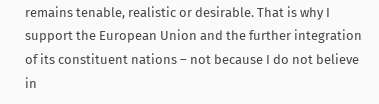remains tenable, realistic or desirable. That is why I support the European Union and the further integration of its constituent nations – not because I do not believe in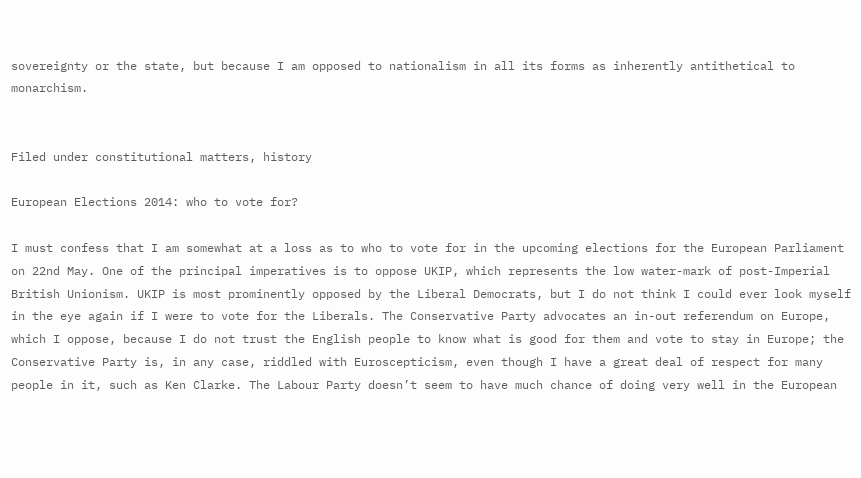sovereignty or the state, but because I am opposed to nationalism in all its forms as inherently antithetical to monarchism.


Filed under constitutional matters, history

European Elections 2014: who to vote for?

I must confess that I am somewhat at a loss as to who to vote for in the upcoming elections for the European Parliament on 22nd May. One of the principal imperatives is to oppose UKIP, which represents the low water-mark of post-Imperial British Unionism. UKIP is most prominently opposed by the Liberal Democrats, but I do not think I could ever look myself in the eye again if I were to vote for the Liberals. The Conservative Party advocates an in-out referendum on Europe, which I oppose, because I do not trust the English people to know what is good for them and vote to stay in Europe; the Conservative Party is, in any case, riddled with Euroscepticism, even though I have a great deal of respect for many people in it, such as Ken Clarke. The Labour Party doesn’t seem to have much chance of doing very well in the European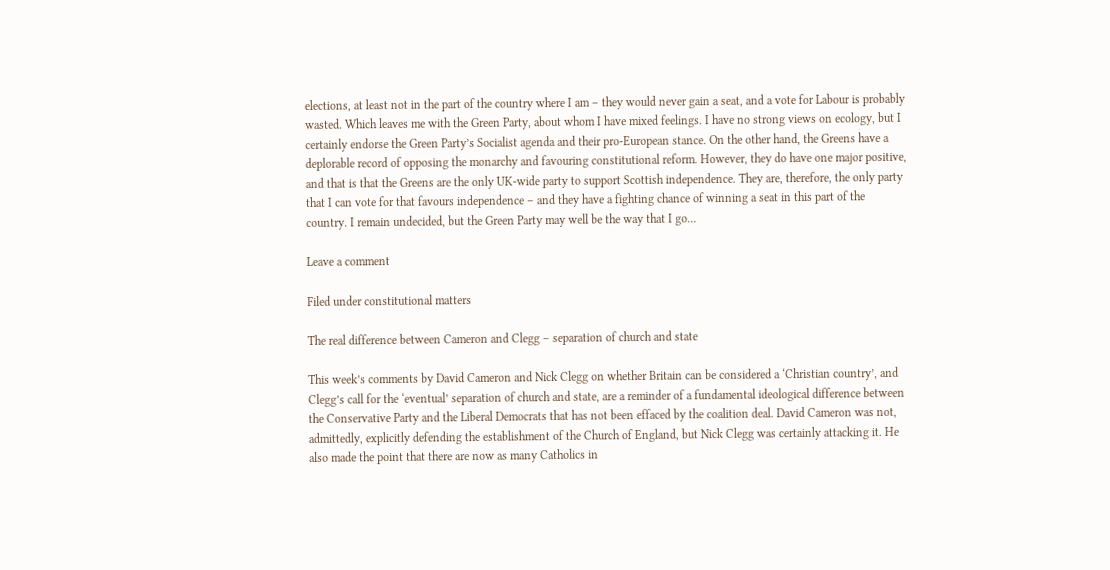elections, at least not in the part of the country where I am – they would never gain a seat, and a vote for Labour is probably wasted. Which leaves me with the Green Party, about whom I have mixed feelings. I have no strong views on ecology, but I certainly endorse the Green Party’s Socialist agenda and their pro-European stance. On the other hand, the Greens have a deplorable record of opposing the monarchy and favouring constitutional reform. However, they do have one major positive, and that is that the Greens are the only UK-wide party to support Scottish independence. They are, therefore, the only party that I can vote for that favours independence – and they have a fighting chance of winning a seat in this part of the country. I remain undecided, but the Green Party may well be the way that I go…

Leave a comment

Filed under constitutional matters

The real difference between Cameron and Clegg – separation of church and state

This week’s comments by David Cameron and Nick Clegg on whether Britain can be considered a ‘Christian country’, and Clegg’s call for the ‘eventual’ separation of church and state, are a reminder of a fundamental ideological difference between the Conservative Party and the Liberal Democrats that has not been effaced by the coalition deal. David Cameron was not, admittedly, explicitly defending the establishment of the Church of England, but Nick Clegg was certainly attacking it. He also made the point that there are now as many Catholics in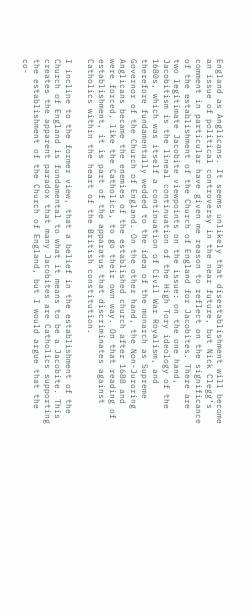England as Anglicans. It seems unlikely that disestablishment will become an issue of political controversy in the near future, but Nick Clegg’s comment in particular have given me reason to reflect on the significance of the establishment of the Church of England for Jacobites. There are two legitimate Jacobite viewpoints on the issue: on the one hand, Jacobitism is the lineal continuation of the High Tory ideology of the 1680s, which was itself a continuation of Civil War Royalism, and therefore fundamentally wedded to the idea of the monarch as Supreme Governor of the Church of England. On the other hand, the Non-Juroring Anglicans became the enemies of the established church after 1688 and were forced, like the Catholics, to go their own way. On that reading of establishment, it is part of the apparatus that discriminates against Catholics within the heart of the British constitution.

I incline to the former view, that a belief in the establishment of the Church of England is fundamental to what it means to be a Jacobite. This creates the apparent paradox that many Jacobites are Catholics supporting the establishment of the Church of England, but I would argue that the co-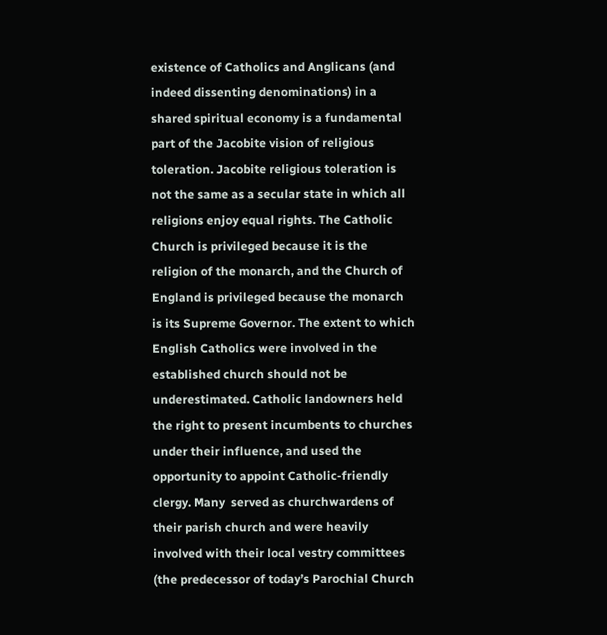existence of Catholics and Anglicans (and indeed dissenting denominations) in a shared spiritual economy is a fundamental part of the Jacobite vision of religious toleration. Jacobite religious toleration is not the same as a secular state in which all religions enjoy equal rights. The Catholic Church is privileged because it is the religion of the monarch, and the Church of England is privileged because the monarch is its Supreme Governor. The extent to which English Catholics were involved in the established church should not be underestimated. Catholic landowners held the right to present incumbents to churches under their influence, and used the opportunity to appoint Catholic-friendly clergy. Many  served as churchwardens of their parish church and were heavily involved with their local vestry committees (the predecessor of today’s Parochial Church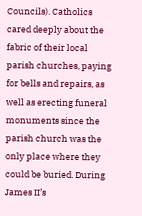Councils). Catholics cared deeply about the fabric of their local parish churches, paying for bells and repairs, as well as erecting funeral monuments since the parish church was the only place where they could be buried. During James II’s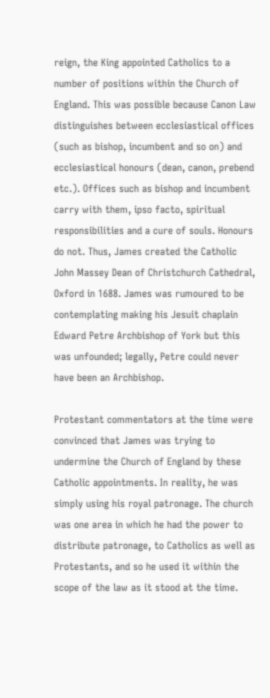reign, the King appointed Catholics to a number of positions within the Church of England. This was possible because Canon Law distinguishes between ecclesiastical offices (such as bishop, incumbent and so on) and ecclesiastical honours (dean, canon, prebend etc.). Offices such as bishop and incumbent carry with them, ipso facto, spiritual responsibilities and a cure of souls. Honours do not. Thus, James created the Catholic John Massey Dean of Christchurch Cathedral, Oxford in 1688. James was rumoured to be contemplating making his Jesuit chaplain Edward Petre Archbishop of York but this was unfounded; legally, Petre could never have been an Archbishop.

Protestant commentators at the time were convinced that James was trying to undermine the Church of England by these Catholic appointments. In reality, he was simply using his royal patronage. The church was one area in which he had the power to distribute patronage, to Catholics as well as Protestants, and so he used it within the scope of the law as it stood at the time.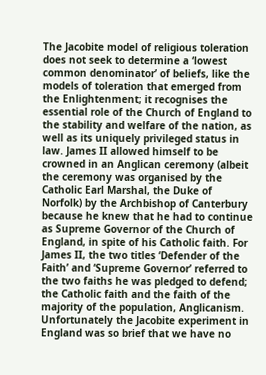The Jacobite model of religious toleration does not seek to determine a ‘lowest common denominator’ of beliefs, like the models of toleration that emerged from the Enlightenment; it recognises the essential role of the Church of England to the stability and welfare of the nation, as well as its uniquely privileged status in law. James II allowed himself to be crowned in an Anglican ceremony (albeit the ceremony was organised by the Catholic Earl Marshal, the Duke of Norfolk) by the Archbishop of Canterbury because he knew that he had to continue as Supreme Governor of the Church of England, in spite of his Catholic faith. For James II, the two titles ‘Defender of the Faith’ and ‘Supreme Governor’ referred to the two faiths he was pledged to defend; the Catholic faith and the faith of the majority of the population, Anglicanism. Unfortunately the Jacobite experiment in England was so brief that we have no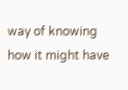way of knowing how it might have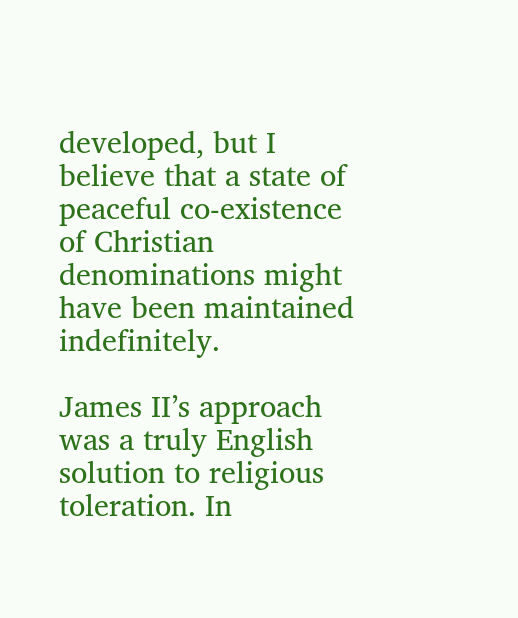developed, but I believe that a state of peaceful co-existence of Christian denominations might have been maintained indefinitely.

James II’s approach was a truly English solution to religious toleration. In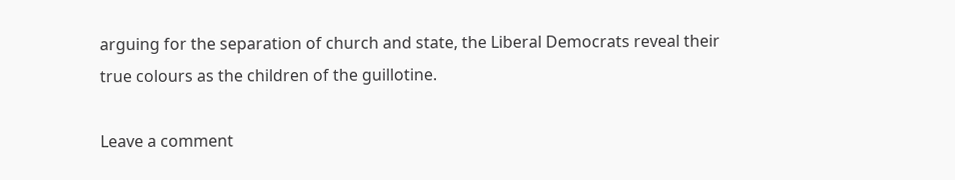arguing for the separation of church and state, the Liberal Democrats reveal their true colours as the children of the guillotine.

Leave a comment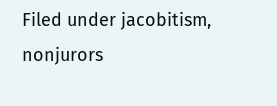Filed under jacobitism, nonjurors